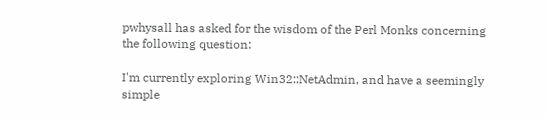pwhysall has asked for the wisdom of the Perl Monks concerning the following question:

I'm currently exploring Win32::NetAdmin, and have a seemingly simple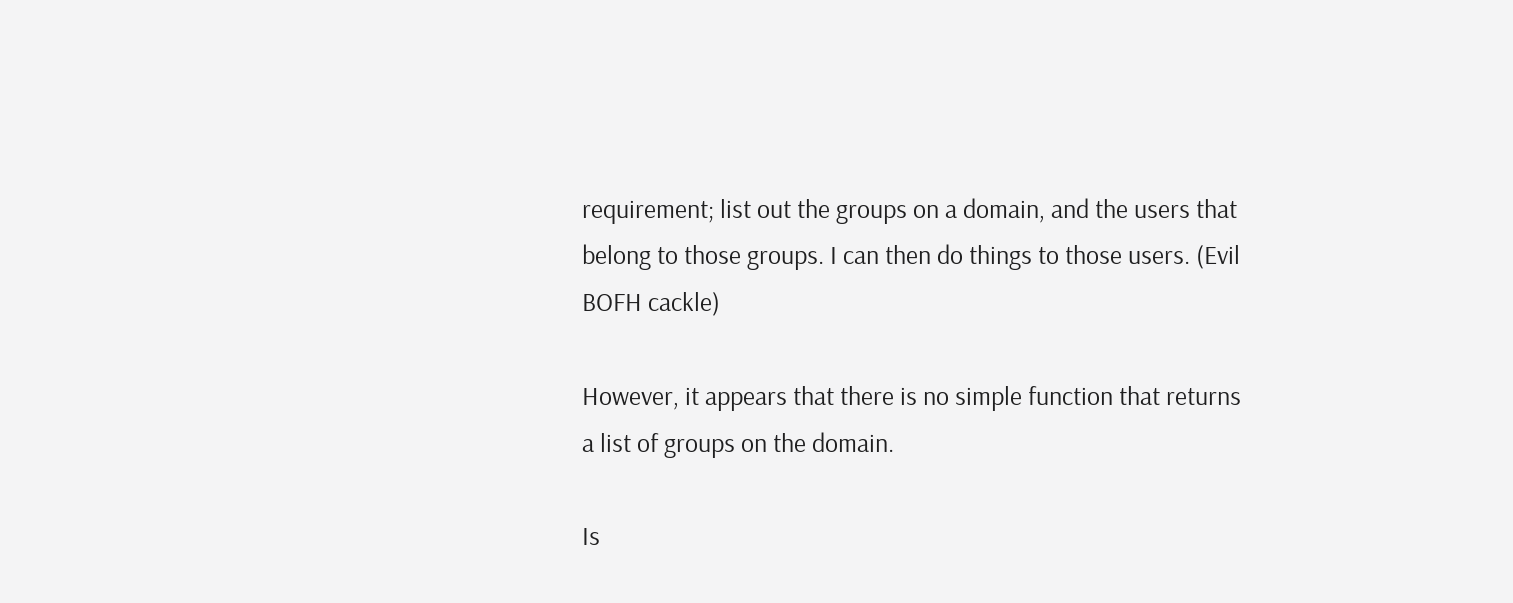requirement; list out the groups on a domain, and the users that belong to those groups. I can then do things to those users. (Evil BOFH cackle)

However, it appears that there is no simple function that returns a list of groups on the domain.

Is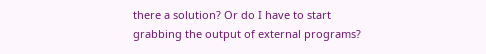there a solution? Or do I have to start grabbing the output of external programs?